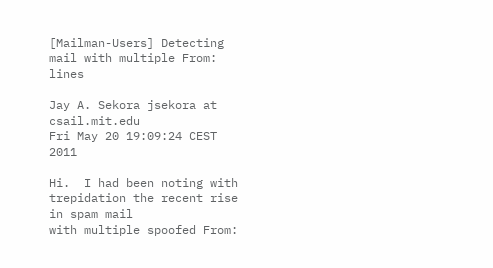[Mailman-Users] Detecting mail with multiple From: lines

Jay A. Sekora jsekora at csail.mit.edu
Fri May 20 19:09:24 CEST 2011

Hi.  I had been noting with trepidation the recent rise in spam mail
with multiple spoofed From: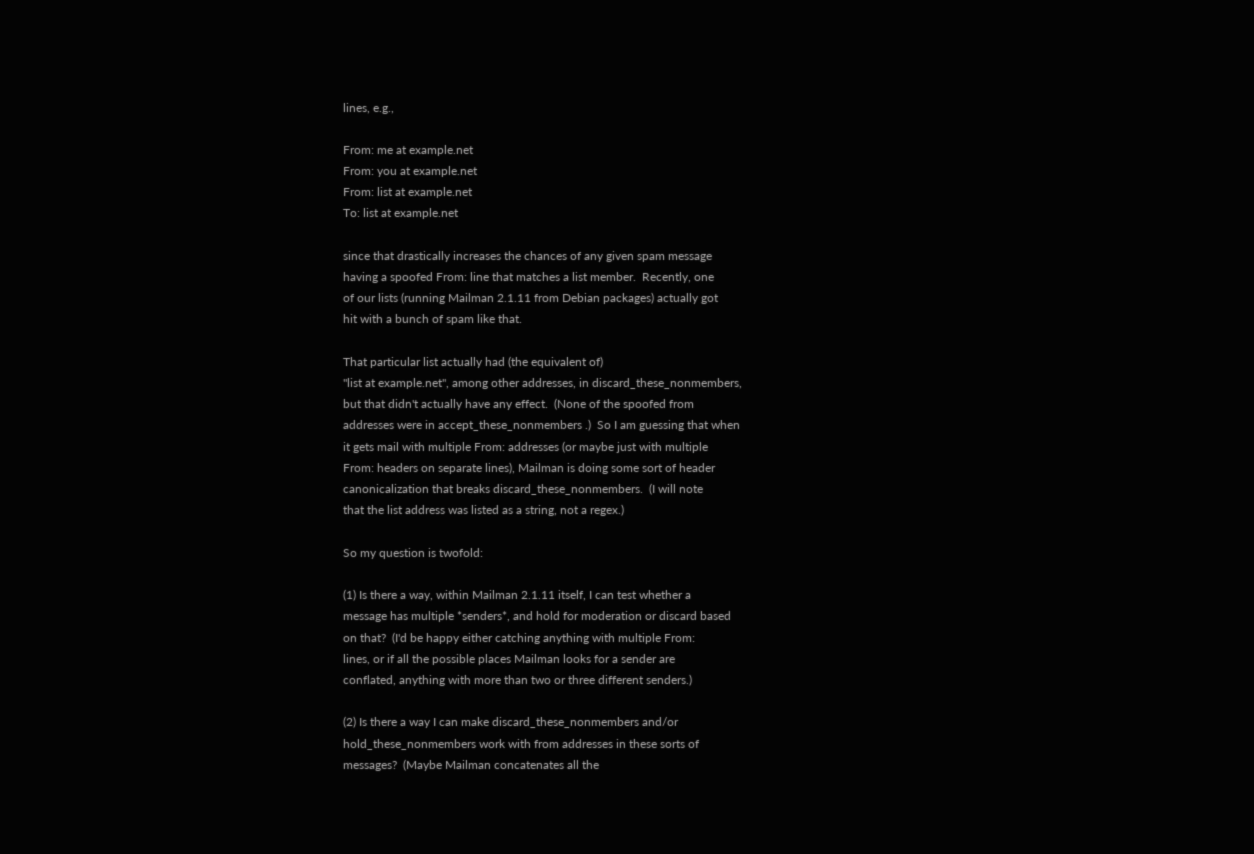lines, e.g.,

From: me at example.net
From: you at example.net
From: list at example.net
To: list at example.net

since that drastically increases the chances of any given spam message
having a spoofed From: line that matches a list member.  Recently, one
of our lists (running Mailman 2.1.11 from Debian packages) actually got
hit with a bunch of spam like that.

That particular list actually had (the equivalent of)
"list at example.net", among other addresses, in discard_these_nonmembers,
but that didn't actually have any effect.  (None of the spoofed from
addresses were in accept_these_nonmembers .)  So I am guessing that when
it gets mail with multiple From: addresses (or maybe just with multiple
From: headers on separate lines), Mailman is doing some sort of header
canonicalization that breaks discard_these_nonmembers.  (I will note
that the list address was listed as a string, not a regex.)

So my question is twofold:

(1) Is there a way, within Mailman 2.1.11 itself, I can test whether a
message has multiple *senders*, and hold for moderation or discard based
on that?  (I'd be happy either catching anything with multiple From:
lines, or if all the possible places Mailman looks for a sender are
conflated, anything with more than two or three different senders.)

(2) Is there a way I can make discard_these_nonmembers and/or
hold_these_nonmembers work with from addresses in these sorts of
messages?  (Maybe Mailman concatenates all the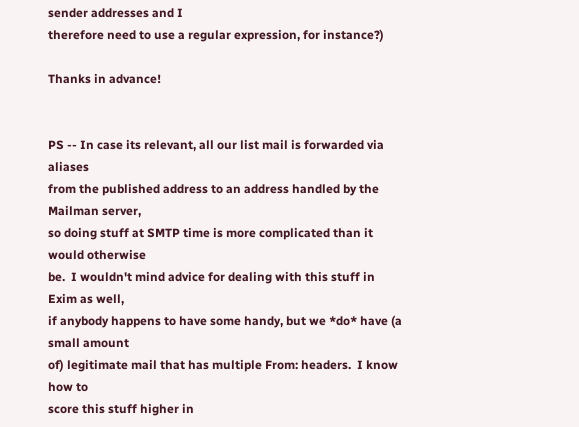sender addresses and I
therefore need to use a regular expression, for instance?)

Thanks in advance!


PS -- In case its relevant, all our list mail is forwarded via aliases
from the published address to an address handled by the Mailman server,
so doing stuff at SMTP time is more complicated than it would otherwise
be.  I wouldn't mind advice for dealing with this stuff in Exim as well,
if anybody happens to have some handy, but we *do* have (a small amount
of) legitimate mail that has multiple From: headers.  I know how to
score this stuff higher in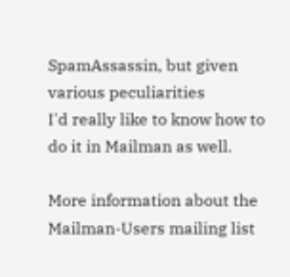SpamAssassin, but given various peculiarities
I'd really like to know how to do it in Mailman as well.

More information about the Mailman-Users mailing list